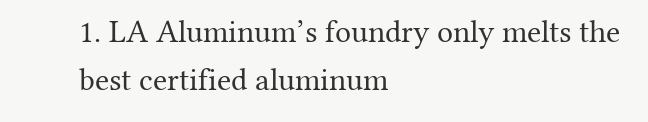1. LA Aluminum’s foundry only melts the best certified aluminum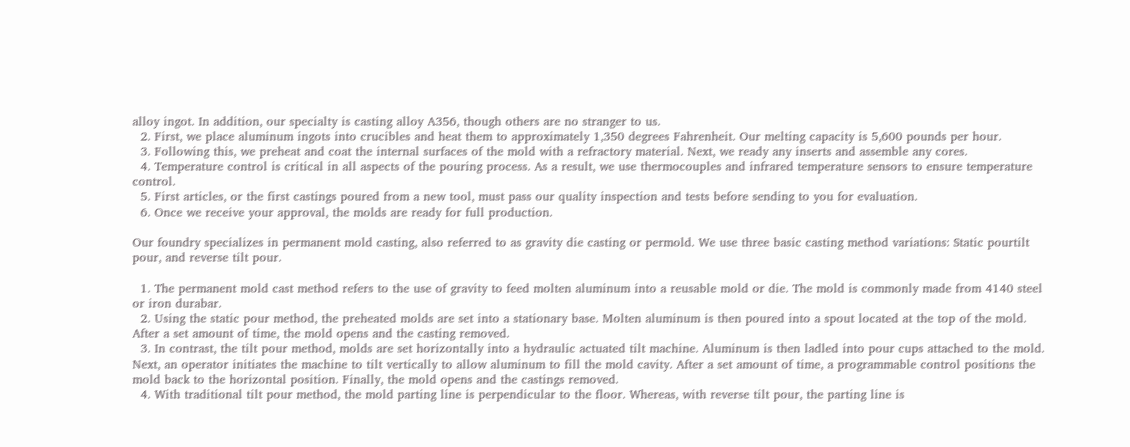alloy ingot. In addition, our specialty is casting alloy A356, though others are no stranger to us.
  2. First, we place aluminum ingots into crucibles and heat them to approximately 1,350 degrees Fahrenheit. Our melting capacity is 5,600 pounds per hour.
  3. Following this, we preheat and coat the internal surfaces of the mold with a refractory material. Next, we ready any inserts and assemble any cores.
  4. Temperature control is critical in all aspects of the pouring process. As a result, we use thermocouples and infrared temperature sensors to ensure temperature control.
  5. First articles, or the first castings poured from a new tool, must pass our quality inspection and tests before sending to you for evaluation.
  6. Once we receive your approval, the molds are ready for full production.

Our foundry specializes in permanent mold casting, also referred to as gravity die casting or permold. We use three basic casting method variations: Static pourtilt pour, and reverse tilt pour.

  1. The permanent mold cast method refers to the use of gravity to feed molten aluminum into a reusable mold or die. The mold is commonly made from 4140 steel or iron durabar.
  2. Using the static pour method, the preheated molds are set into a stationary base. Molten aluminum is then poured into a spout located at the top of the mold. After a set amount of time, the mold opens and the casting removed.
  3. In contrast, the tilt pour method, molds are set horizontally into a hydraulic actuated tilt machine. Aluminum is then ladled into pour cups attached to the mold. Next, an operator initiates the machine to tilt vertically to allow aluminum to fill the mold cavity. After a set amount of time, a programmable control positions the mold back to the horizontal position. Finally, the mold opens and the castings removed.
  4. With traditional tilt pour method, the mold parting line is perpendicular to the floor. Whereas, with reverse tilt pour, the parting line is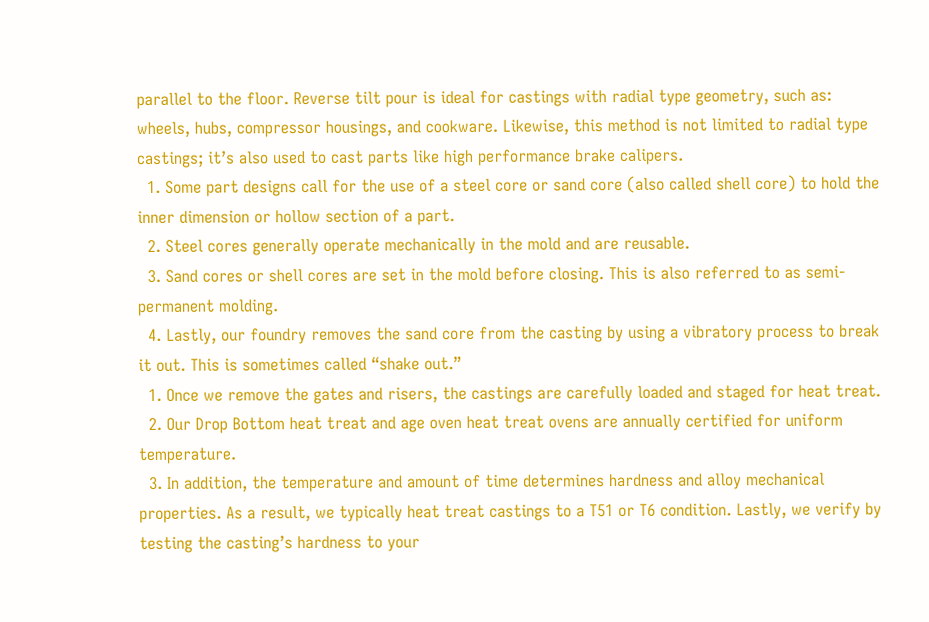parallel to the floor. Reverse tilt pour is ideal for castings with radial type geometry, such as: wheels, hubs, compressor housings, and cookware. Likewise, this method is not limited to radial type castings; it’s also used to cast parts like high performance brake calipers.
  1. Some part designs call for the use of a steel core or sand core (also called shell core) to hold the inner dimension or hollow section of a part.
  2. Steel cores generally operate mechanically in the mold and are reusable.
  3. Sand cores or shell cores are set in the mold before closing. This is also referred to as semi-permanent molding.
  4. Lastly, our foundry removes the sand core from the casting by using a vibratory process to break it out. This is sometimes called “shake out.”
  1. Once we remove the gates and risers, the castings are carefully loaded and staged for heat treat.
  2. Our Drop Bottom heat treat and age oven heat treat ovens are annually certified for uniform temperature.
  3. In addition, the temperature and amount of time determines hardness and alloy mechanical properties. As a result, we typically heat treat castings to a T51 or T6 condition. Lastly, we verify by testing the casting’s hardness to your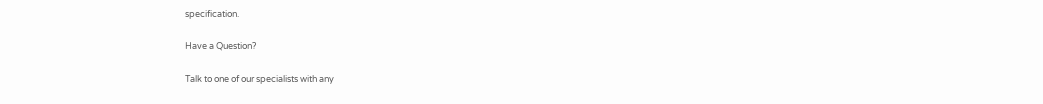specification.

Have a Question?

Talk to one of our specialists with any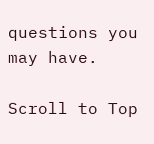questions you may have.

Scroll to Top